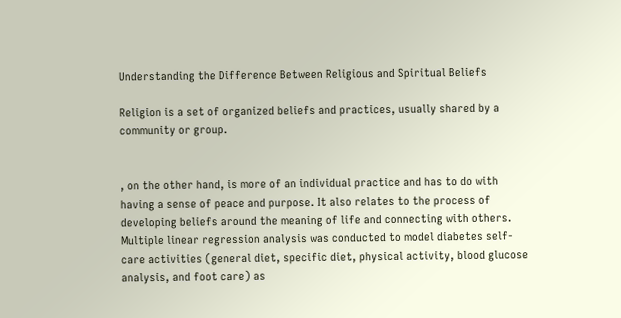Understanding the Difference Between Religious and Spiritual Beliefs

Religion is a set of organized beliefs and practices, usually shared by a community or group.


, on the other hand, is more of an individual practice and has to do with having a sense of peace and purpose. It also relates to the process of developing beliefs around the meaning of life and connecting with others. Multiple linear regression analysis was conducted to model diabetes self-care activities (general diet, specific diet, physical activity, blood glucose analysis, and foot care) as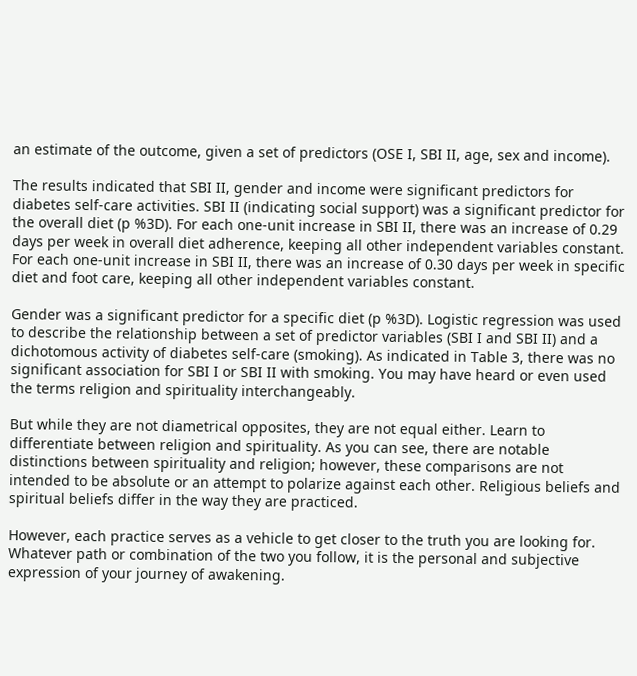an estimate of the outcome, given a set of predictors (OSE I, SBI II, age, sex and income).

The results indicated that SBI II, gender and income were significant predictors for diabetes self-care activities. SBI II (indicating social support) was a significant predictor for the overall diet (p %3D). For each one-unit increase in SBI II, there was an increase of 0.29 days per week in overall diet adherence, keeping all other independent variables constant. For each one-unit increase in SBI II, there was an increase of 0.30 days per week in specific diet and foot care, keeping all other independent variables constant.

Gender was a significant predictor for a specific diet (p %3D). Logistic regression was used to describe the relationship between a set of predictor variables (SBI I and SBI II) and a dichotomous activity of diabetes self-care (smoking). As indicated in Table 3, there was no significant association for SBI I or SBI II with smoking. You may have heard or even used the terms religion and spirituality interchangeably.

But while they are not diametrical opposites, they are not equal either. Learn to differentiate between religion and spirituality. As you can see, there are notable distinctions between spirituality and religion; however, these comparisons are not intended to be absolute or an attempt to polarize against each other. Religious beliefs and spiritual beliefs differ in the way they are practiced.

However, each practice serves as a vehicle to get closer to the truth you are looking for. Whatever path or combination of the two you follow, it is the personal and subjective expression of your journey of awakening.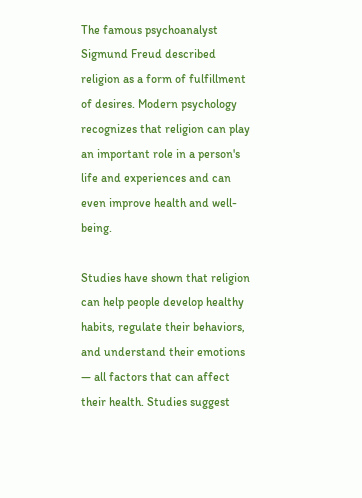The famous psychoanalyst Sigmund Freud described religion as a form of fulfillment of desires. Modern psychology recognizes that religion can play an important role in a person's life and experiences and can even improve health and well-being.

Studies have shown that religion can help people develop healthy habits, regulate their behaviors, and understand their emotions — all factors that can affect their health. Studies suggest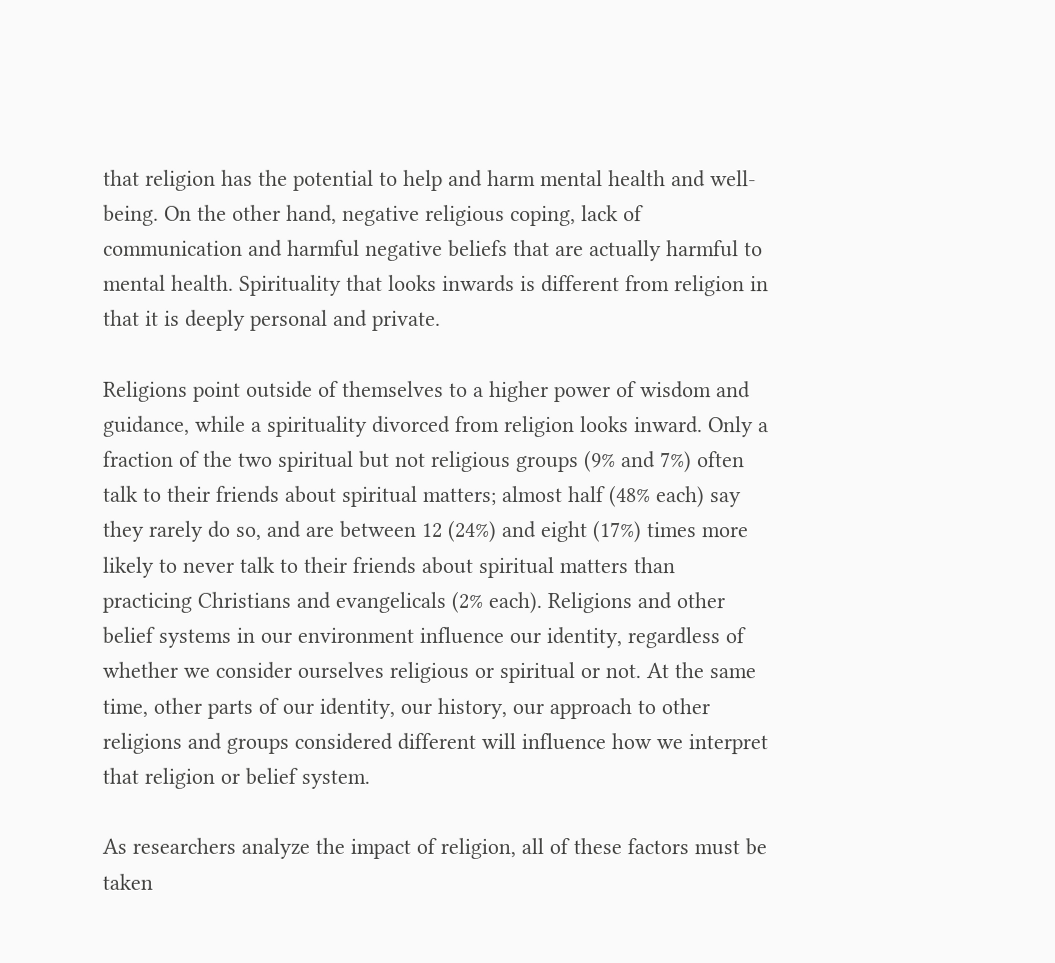that religion has the potential to help and harm mental health and well-being. On the other hand, negative religious coping, lack of communication and harmful negative beliefs that are actually harmful to mental health. Spirituality that looks inwards is different from religion in that it is deeply personal and private.

Religions point outside of themselves to a higher power of wisdom and guidance, while a spirituality divorced from religion looks inward. Only a fraction of the two spiritual but not religious groups (9% and 7%) often talk to their friends about spiritual matters; almost half (48% each) say they rarely do so, and are between 12 (24%) and eight (17%) times more likely to never talk to their friends about spiritual matters than practicing Christians and evangelicals (2% each). Religions and other belief systems in our environment influence our identity, regardless of whether we consider ourselves religious or spiritual or not. At the same time, other parts of our identity, our history, our approach to other religions and groups considered different will influence how we interpret that religion or belief system.

As researchers analyze the impact of religion, all of these factors must be taken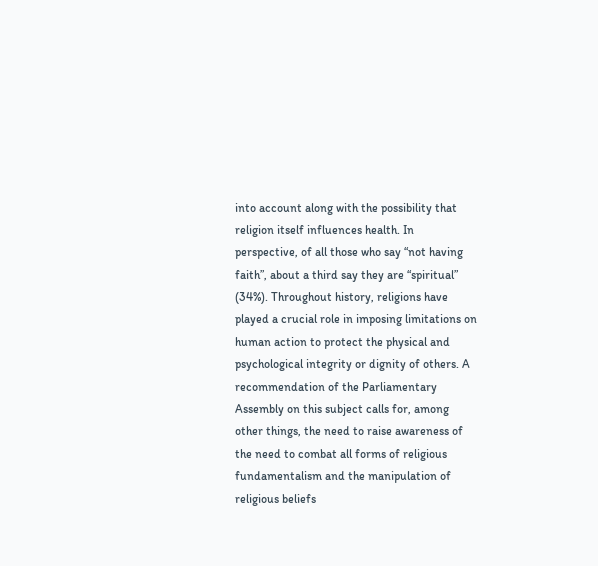into account along with the possibility that religion itself influences health. In perspective, of all those who say “not having faith”, about a third say they are “spiritual” (34%). Throughout history, religions have played a crucial role in imposing limitations on human action to protect the physical and psychological integrity or dignity of others. A recommendation of the Parliamentary Assembly on this subject calls for, among other things, the need to raise awareness of the need to combat all forms of religious fundamentalism and the manipulation of religious beliefs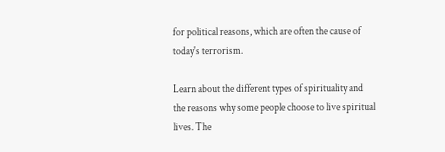for political reasons, which are often the cause of today's terrorism.

Learn about the different types of spirituality and the reasons why some people choose to live spiritual lives. The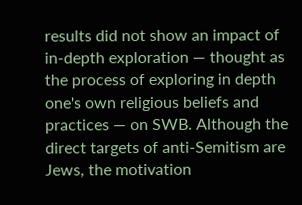results did not show an impact of in-depth exploration — thought as the process of exploring in depth one's own religious beliefs and practices — on SWB. Although the direct targets of anti-Semitism are Jews, the motivation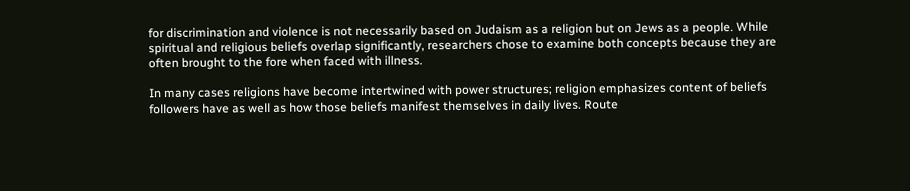for discrimination and violence is not necessarily based on Judaism as a religion but on Jews as a people. While spiritual and religious beliefs overlap significantly, researchers chose to examine both concepts because they are often brought to the fore when faced with illness.

In many cases religions have become intertwined with power structures; religion emphasizes content of beliefs followers have as well as how those beliefs manifest themselves in daily lives. Route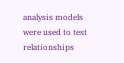analysis models were used to test relationships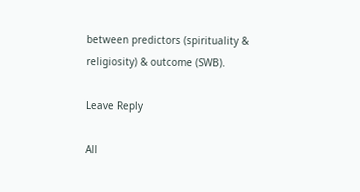between predictors (spirituality & religiosity) & outcome (SWB).

Leave Reply

All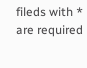fileds with * are required